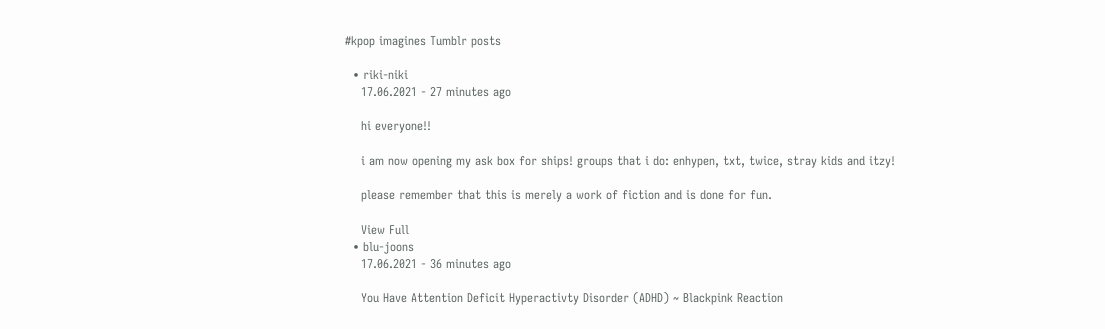#kpop imagines Tumblr posts

  • riki-niki
    17.06.2021 - 27 minutes ago

    hi everyone!!

    i am now opening my ask box for ships! groups that i do: enhypen, txt, twice, stray kids and itzy!

    please remember that this is merely a work of fiction and is done for fun.

    View Full
  • blu-joons
    17.06.2021 - 36 minutes ago

    You Have Attention Deficit Hyperactivty Disorder (ADHD) ~ Blackpink Reaction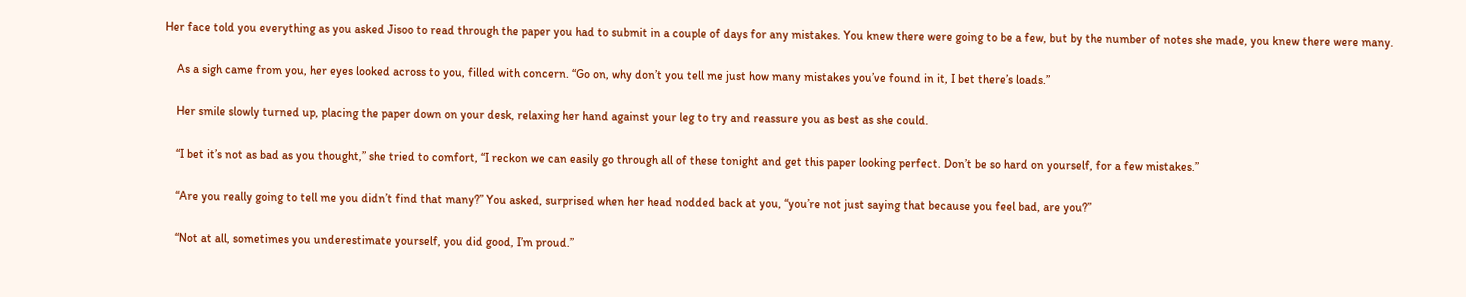Her face told you everything as you asked Jisoo to read through the paper you had to submit in a couple of days for any mistakes. You knew there were going to be a few, but by the number of notes she made, you knew there were many.

    As a sigh came from you, her eyes looked across to you, filled with concern. “Go on, why don’t you tell me just how many mistakes you’ve found in it, I bet there’s loads.”

    Her smile slowly turned up, placing the paper down on your desk, relaxing her hand against your leg to try and reassure you as best as she could.

    “I bet it’s not as bad as you thought,” she tried to comfort, “I reckon we can easily go through all of these tonight and get this paper looking perfect. Don’t be so hard on yourself, for a few mistakes.”

    “Are you really going to tell me you didn’t find that many?” You asked, surprised when her head nodded back at you, “you’re not just saying that because you feel bad, are you?”

    “Not at all, sometimes you underestimate yourself, you did good, I’m proud.”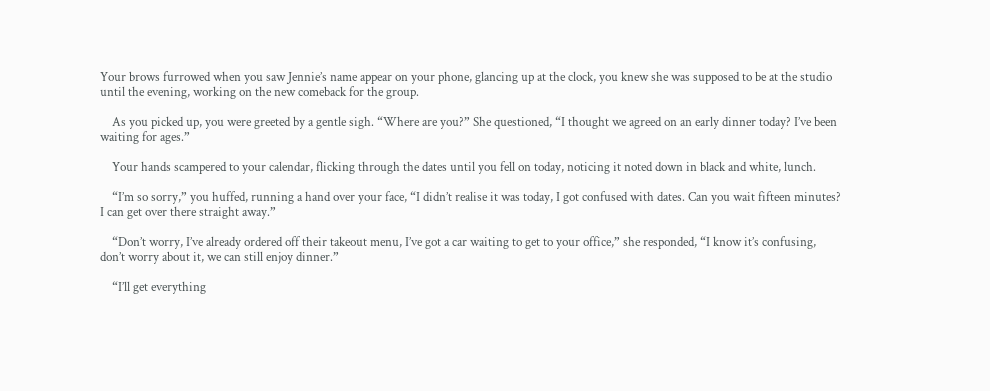Your brows furrowed when you saw Jennie’s name appear on your phone, glancing up at the clock, you knew she was supposed to be at the studio until the evening, working on the new comeback for the group.

    As you picked up, you were greeted by a gentle sigh. “Where are you?” She questioned, “I thought we agreed on an early dinner today? I’ve been waiting for ages.”

    Your hands scampered to your calendar, flicking through the dates until you fell on today, noticing it noted down in black and white, lunch.

    “I’m so sorry,” you huffed, running a hand over your face, “I didn’t realise it was today, I got confused with dates. Can you wait fifteen minutes? I can get over there straight away.”

    “Don’t worry, I’ve already ordered off their takeout menu, I’ve got a car waiting to get to your office,” she responded, “I know it’s confusing, don’t worry about it, we can still enjoy dinner.”

    “I’ll get everything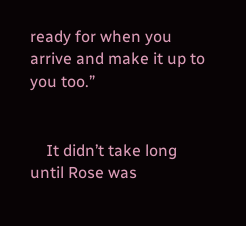ready for when you arrive and make it up to you too.”


    It didn’t take long until Rose was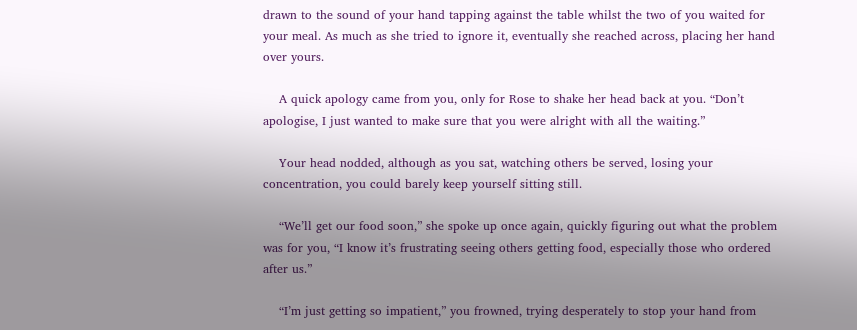drawn to the sound of your hand tapping against the table whilst the two of you waited for your meal. As much as she tried to ignore it, eventually she reached across, placing her hand over yours.

    A quick apology came from you, only for Rose to shake her head back at you. “Don’t apologise, I just wanted to make sure that you were alright with all the waiting.”

    Your head nodded, although as you sat, watching others be served, losing your concentration, you could barely keep yourself sitting still.

    “We’ll get our food soon,” she spoke up once again, quickly figuring out what the problem was for you, “I know it’s frustrating seeing others getting food, especially those who ordered after us.”

    “I’m just getting so impatient,” you frowned, trying desperately to stop your hand from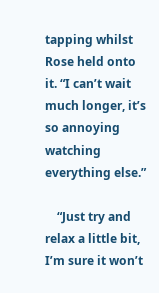tapping whilst Rose held onto it. “I can’t wait much longer, it’s so annoying watching everything else.”

    “Just try and relax a little bit, I’m sure it won’t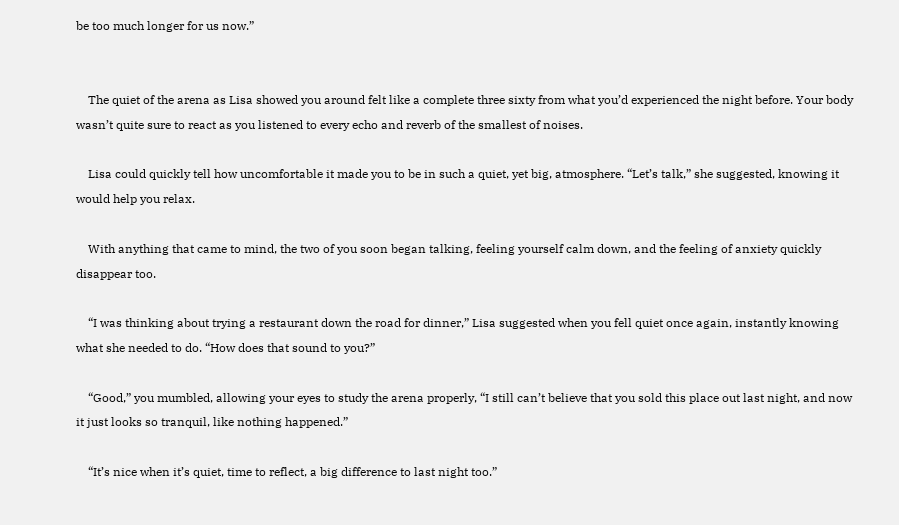be too much longer for us now.”


    The quiet of the arena as Lisa showed you around felt like a complete three sixty from what you’d experienced the night before. Your body wasn’t quite sure to react as you listened to every echo and reverb of the smallest of noises.

    Lisa could quickly tell how uncomfortable it made you to be in such a quiet, yet big, atmosphere. “Let’s talk,” she suggested, knowing it would help you relax.

    With anything that came to mind, the two of you soon began talking, feeling yourself calm down, and the feeling of anxiety quickly disappear too.

    “I was thinking about trying a restaurant down the road for dinner,” Lisa suggested when you fell quiet once again, instantly knowing what she needed to do. “How does that sound to you?”

    “Good,” you mumbled, allowing your eyes to study the arena properly, “I still can’t believe that you sold this place out last night, and now it just looks so tranquil, like nothing happened.”

    “It’s nice when it’s quiet, time to reflect, a big difference to last night too.”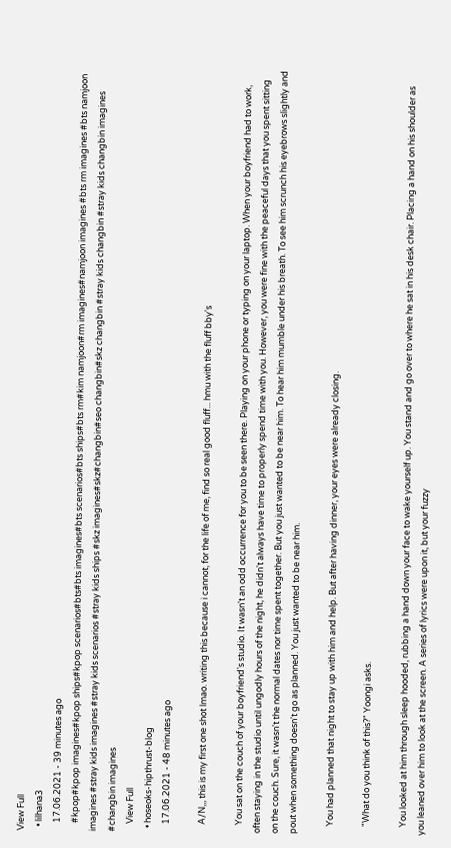View Full
  • lilhana3
    17.06.2021 - 39 minutes ago
    #kpop#kpop imagines#kpop ships#kpop scenarios#bts#bts imagines#bts scenarios#bts ships#bts rm#kim namjoon#rm imagines#namjoon imagines #bts rm imagines #bts namjoon imagines #stray kids imagines #stray kids scenarios #stray kids ships #skz imagines#skz#changbin#seo changbin#skz changbin #stray kids changbin #stray kids changbin imagines #changbin imagines
    View Full
  • hoseoks-hipthrust-blog
    17.06.2021 - 48 minutes ago

    A/N,,, this is my first one shot lmao. writing this because i cannot, for the life of me, find so real good fluff... hmu with the fluff bby's

    You sat on the couch of your boyfriend's studio. It wasn't an odd occurrence for you to be seen there. Playing on your phone or typing on your laptop. When your boyfriend had to work, often staying in the studio until ungodly hours of the night, he didn't always have time to properly spend time with you. However, you were fine with the peaceful days that you spent sitting on the couch. Sure, it wasn't the normal dates nor time spent together. But you just wanted to be near him. To hear him mumble under his breath. To see him scrunch his eyebrows slightly and pout when something doesn't go as planned. You just wanted to be near him.

    You had planned that night to stay up with him and help. But after having dinner, your eyes were already closing.

    "What do you think of this?" Yoongi asks.

    You looked at him through sleep hooded, rubbing a hand down your face to wake yourself up. You stand and go over to where he sat in his desk chair. Placing a hand on his shoulder as you leaned over him to look at the screen. A series of lyrics were upon it, but your fuzzy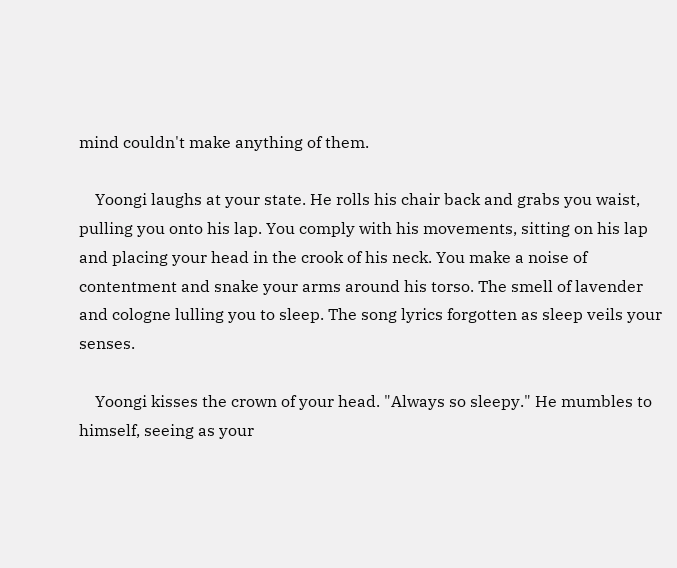mind couldn't make anything of them.

    Yoongi laughs at your state. He rolls his chair back and grabs you waist, pulling you onto his lap. You comply with his movements, sitting on his lap and placing your head in the crook of his neck. You make a noise of contentment and snake your arms around his torso. The smell of lavender and cologne lulling you to sleep. The song lyrics forgotten as sleep veils your senses.

    Yoongi kisses the crown of your head. "Always so sleepy." He mumbles to himself, seeing as your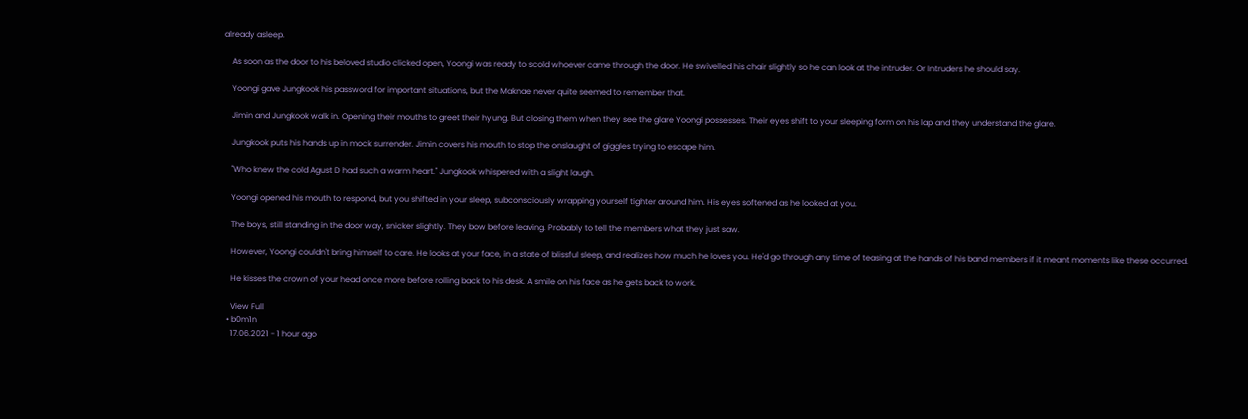already asleep.

    As soon as the door to his beloved studio clicked open, Yoongi was ready to scold whoever came through the door. He swivelled his chair slightly so he can look at the intruder. Or Intruders he should say.

    Yoongi gave Jungkook his password for important situations, but the Maknae never quite seemed to remember that.

    Jimin and Jungkook walk in. Opening their mouths to greet their hyung. But closing them when they see the glare Yoongi possesses. Their eyes shift to your sleeping form on his lap and they understand the glare.

    Jungkook puts his hands up in mock surrender. Jimin covers his mouth to stop the onslaught of giggles trying to escape him.

    "Who knew the cold Agust D had such a warm heart." Jungkook whispered with a slight laugh.

    Yoongi opened his mouth to respond, but you shifted in your sleep, subconsciously wrapping yourself tighter around him. His eyes softened as he looked at you.

    The boys, still standing in the door way, snicker slightly. They bow before leaving. Probably to tell the members what they just saw.

    However, Yoongi couldn't bring himself to care. He looks at your face, in a state of blissful sleep, and realizes how much he loves you. He'd go through any time of teasing at the hands of his band members if it meant moments like these occurred.

    He kisses the crown of your head once more before rolling back to his desk. A smile on his face as he gets back to work.

    View Full
  • b0m1n
    17.06.2021 - 1 hour ago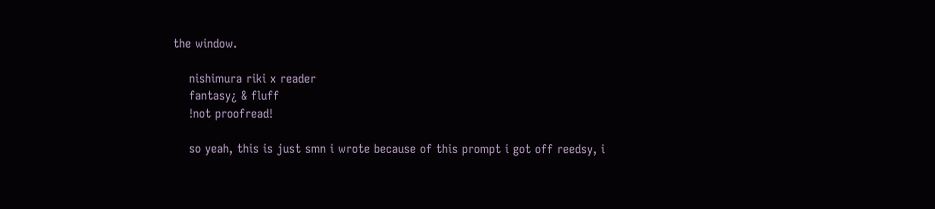the window.

    nishimura riki x reader
    fantasy¿ & fluff
    !not proofread!

    so yeah, this is just smn i wrote because of this prompt i got off reedsy, i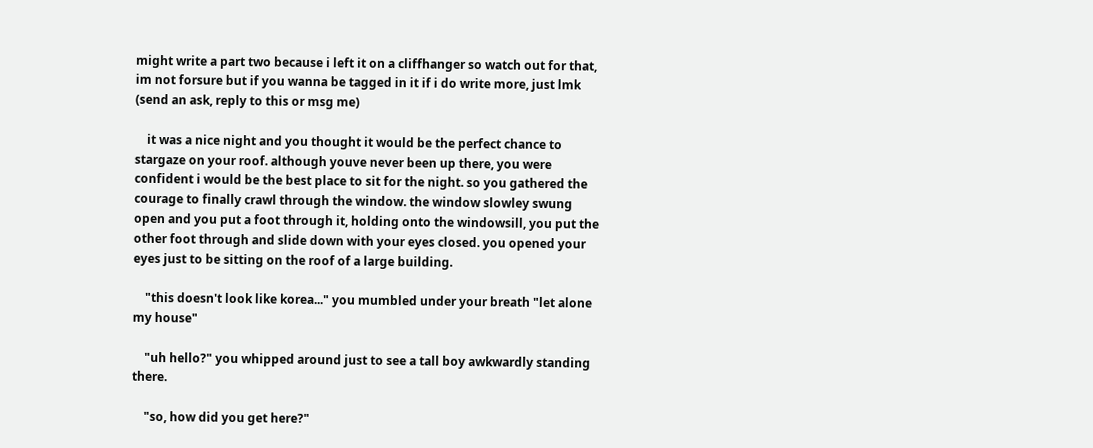might write a part two because i left it on a cliffhanger so watch out for that, im not forsure but if you wanna be tagged in it if i do write more, just lmk (send an ask, reply to this or msg me)

    it was a nice night and you thought it would be the perfect chance to stargaze on your roof. although youve never been up there, you were confident i would be the best place to sit for the night. so you gathered the courage to finally crawl through the window. the window slowley swung open and you put a foot through it, holding onto the windowsill, you put the other foot through and slide down with your eyes closed. you opened your eyes just to be sitting on the roof of a large building.

    "this doesn't look like korea..." you mumbled under your breath "let alone my house"

    "uh hello?" you whipped around just to see a tall boy awkwardly standing there.

    "so, how did you get here?"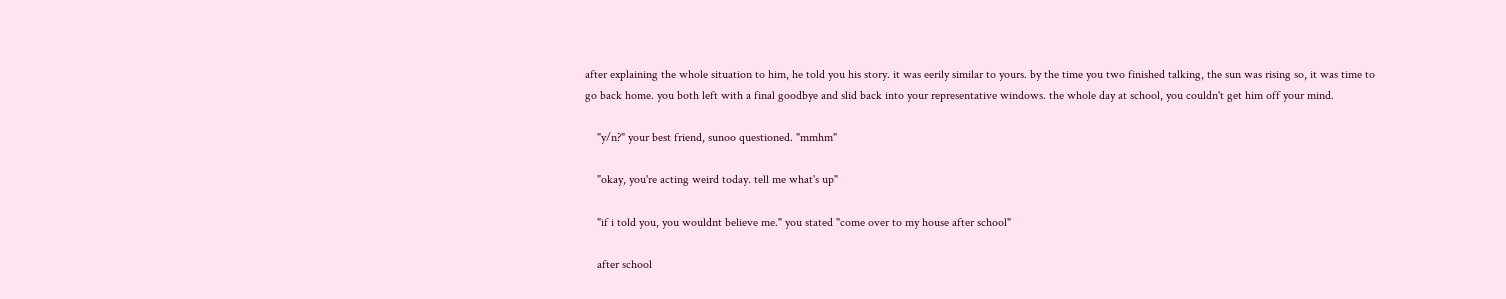after explaining the whole situation to him, he told you his story. it was eerily similar to yours. by the time you two finished talking, the sun was rising so, it was time to go back home. you both left with a final goodbye and slid back into your representative windows. the whole day at school, you couldn't get him off your mind.

    "y/n?" your best friend, sunoo questioned. "mmhm"

    "okay, you're acting weird today. tell me what's up"

    "if i told you, you wouldnt believe me." you stated "come over to my house after school"

    after school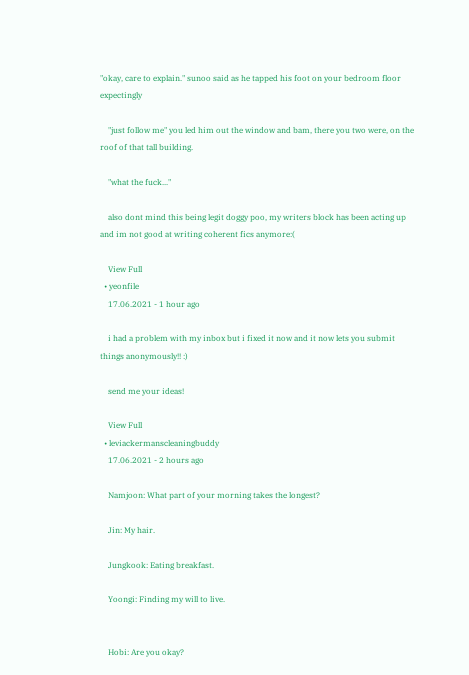"okay, care to explain." sunoo said as he tapped his foot on your bedroom floor expectingly

    "just follow me" you led him out the window and bam, there you two were, on the roof of that tall building.

    "what the fuck..."

    also dont mind this being legit doggy poo, my writers block has been acting up and im not good at writing coherent fics anymore:(

    View Full
  • yeonfile
    17.06.2021 - 1 hour ago

    i had a problem with my inbox but i fixed it now and it now lets you submit things anonymously!! :)

    send me your ideas!

    View Full
  • leviackermanscleaningbuddy
    17.06.2021 - 2 hours ago

    Namjoon: What part of your morning takes the longest?

    Jin: My hair.

    Jungkook: Eating breakfast.

    Yoongi: Finding my will to live.


    Hobi: Are you okay?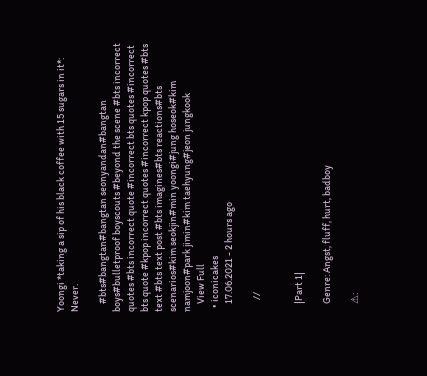Yoongi *taking a sip of his black coffee with 15 sugars in it*: Never.

    #bts#bangtan#bangtan seonyandan#bangtan boys#bulletproof boyscouts #beyond the scene #bts incorrect quotes #bts incorrect quote #incorrect bts quotes #incorrect bts quote #kpop incorrect quotes #incorrect kpop quotes #bts text #bts text post #bts imagines#bts reactions#bts scenarios#kim seokjin#min yoongi#jung hoseok#kim namjoon#park jimin#kim taehyung#jeon jungkook
    View Full
  • iconicakes
    17.06.2021 - 2 hours ago

      //


    |Part 1|

    Genre: Angst, fluff, hurt, badboy

    ⚠: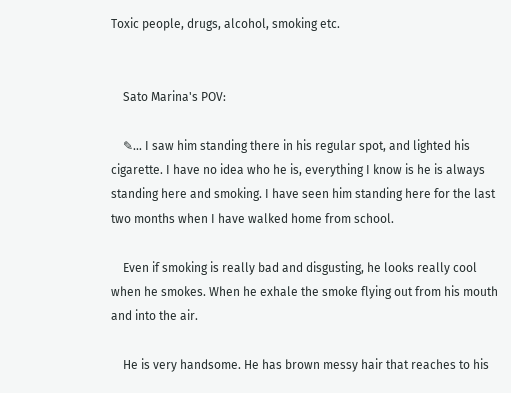Toxic people, drugs, alcohol, smoking etc.


    Sato Marina's POV:

    ✎... I saw him standing there in his regular spot, and lighted his cigarette. I have no idea who he is, everything I know is he is always standing here and smoking. I have seen him standing here for the last two months when I have walked home from school.

    Even if smoking is really bad and disgusting, he looks really cool when he smokes. When he exhale the smoke flying out from his mouth and into the air.

    He is very handsome. He has brown messy hair that reaches to his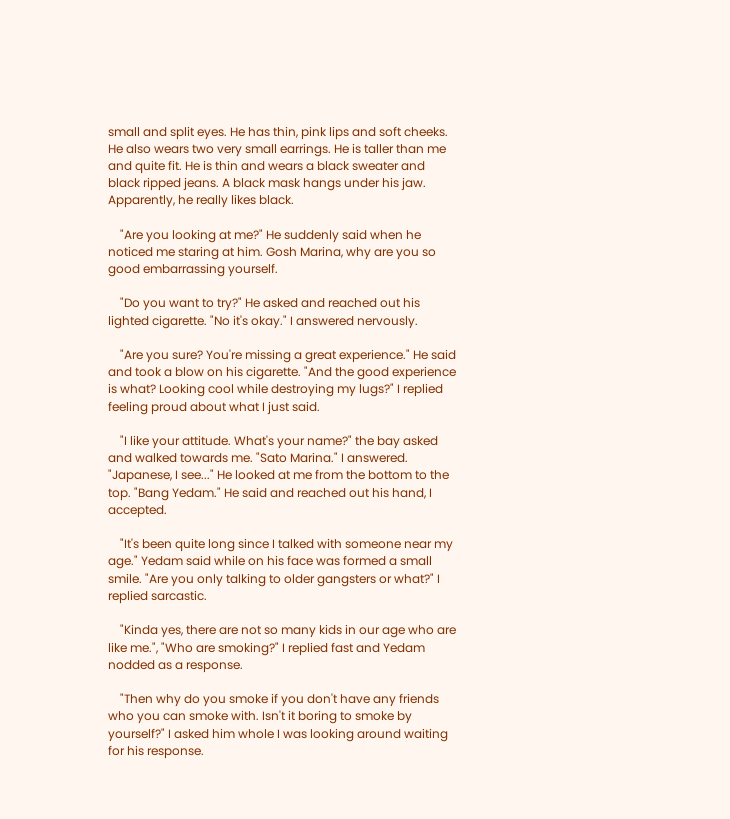small and split eyes. He has thin, pink lips and soft cheeks. He also wears two very small earrings. He is taller than me and quite fit. He is thin and wears a black sweater and black ripped jeans. A black mask hangs under his jaw. Apparently, he really likes black.

    "Are you looking at me?" He suddenly said when he noticed me staring at him. Gosh Marina, why are you so good embarrassing yourself.

    "Do you want to try?" He asked and reached out his lighted cigarette. "No it's okay." I answered nervously.

    "Are you sure? You're missing a great experience." He said and took a blow on his cigarette. "And the good experience is what? Looking cool while destroying my lugs?" I replied feeling proud about what I just said.

    "I like your attitude. What's your name?" the bay asked and walked towards me. "Sato Marina." I answered. "Japanese, I see..." He looked at me from the bottom to the top. "Bang Yedam." He said and reached out his hand, I accepted.

    "It's been quite long since I talked with someone near my age." Yedam said while on his face was formed a small smile. "Are you only talking to older gangsters or what?" I replied sarcastic.

    "Kinda yes, there are not so many kids in our age who are like me.", "Who are smoking?" I replied fast and Yedam nodded as a response.

    "Then why do you smoke if you don't have any friends who you can smoke with. Isn't it boring to smoke by yourself?" I asked him whole I was looking around waiting for his response.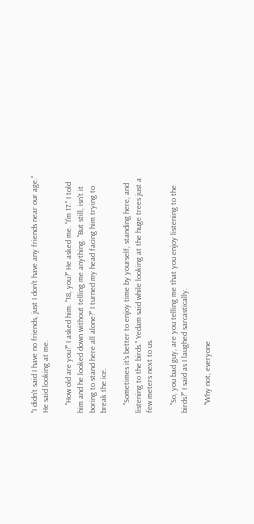"I didn't said I have no friends, just I don't have any friends near our age." He said looking at me.

    "How old are you?" I asked him. "18, you?" He asked me. "I'm 17." I told him and he looked down without telling me anything. "But still, isn't it boring to stand here all alone?" I turned my head facing him trying to break the ice.

    "Sometimes it's better to enjoy time by yourself, standing here, and listening to the birds." Yedam said while looking at the huge trees just a few meters next to us.

    "So, you bad guy, are you telling me that you enjoy listening to the birds?" I said as I laughed sarcastically.

    "Why not, everyone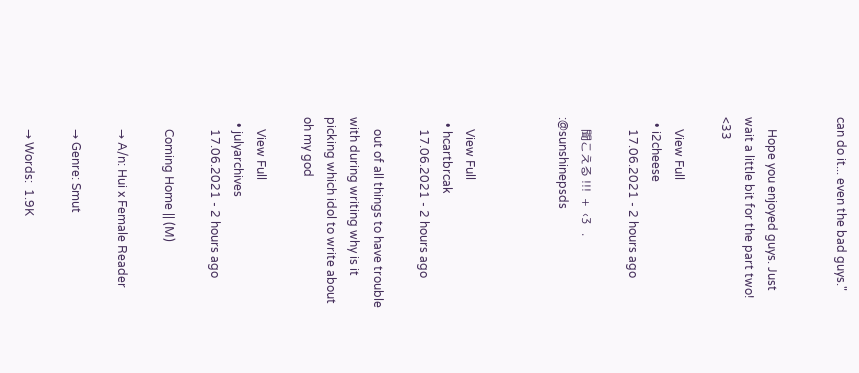can do it... even the bad guys."


    Hope you enjoyed guys. Just wait a little bit for the part two! <33

    View Full
  • i2cheese
    17.06.2021 - 2 hours ago

    聞こえる !!!  +  ‹3   . :@sunshinepsds



    View Full
  • hcartbrcak
    17.06.2021 - 2 hours ago

    out of all things to have trouble with during writing why is it picking which idol to write about oh my god

    View Full
  • julyarchives
    17.06.2021 - 2 hours ago

    Coming Home || (M)

    → A/n: Hui x Female Reader

    → Genre: Smut

    → Words:  1.9K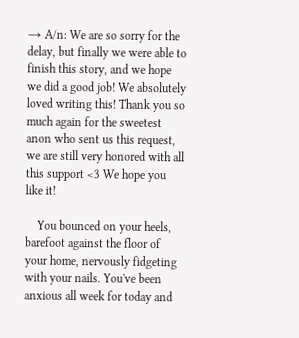→ A/n: We are so sorry for the delay, but finally we were able to finish this story, and we hope we did a good job! We absolutely loved writing this! Thank you so much again for the sweetest anon who sent us this request, we are still very honored with all this support <3 We hope you like it!

    You bounced on your heels, barefoot against the floor of your home, nervously fidgeting with your nails. You've been anxious all week for today and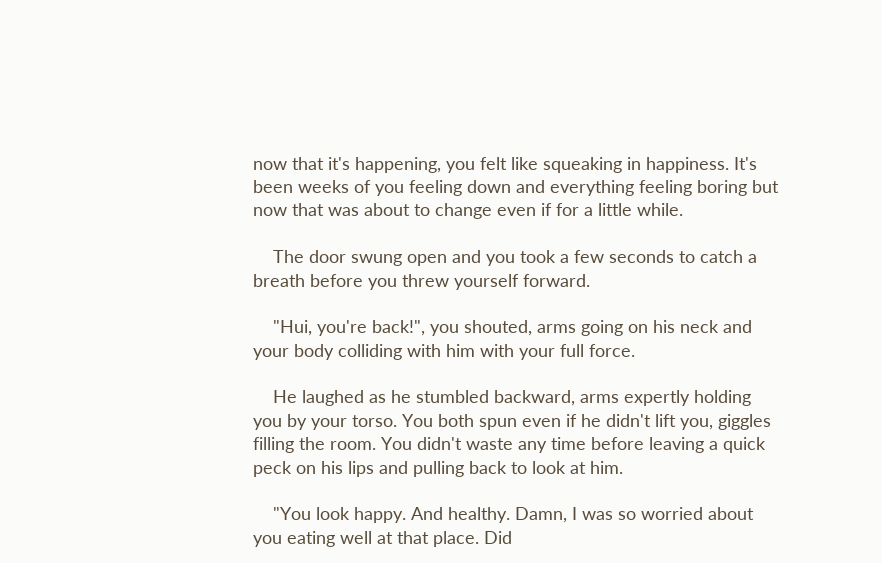now that it's happening, you felt like squeaking in happiness. It's been weeks of you feeling down and everything feeling boring but now that was about to change even if for a little while.

    The door swung open and you took a few seconds to catch a breath before you threw yourself forward.

    "Hui, you're back!", you shouted, arms going on his neck and your body colliding with him with your full force.

    He laughed as he stumbled backward, arms expertly holding you by your torso. You both spun even if he didn't lift you, giggles filling the room. You didn't waste any time before leaving a quick peck on his lips and pulling back to look at him.

    "You look happy. And healthy. Damn, I was so worried about you eating well at that place. Did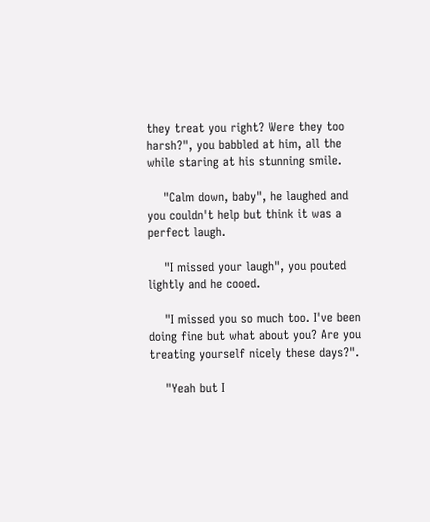they treat you right? Were they too harsh?", you babbled at him, all the while staring at his stunning smile.

    "Calm down, baby", he laughed and you couldn't help but think it was a perfect laugh.

    "I missed your laugh", you pouted lightly and he cooed.

    "I missed you so much too. I've been doing fine but what about you? Are you treating yourself nicely these days?".

    "Yeah but I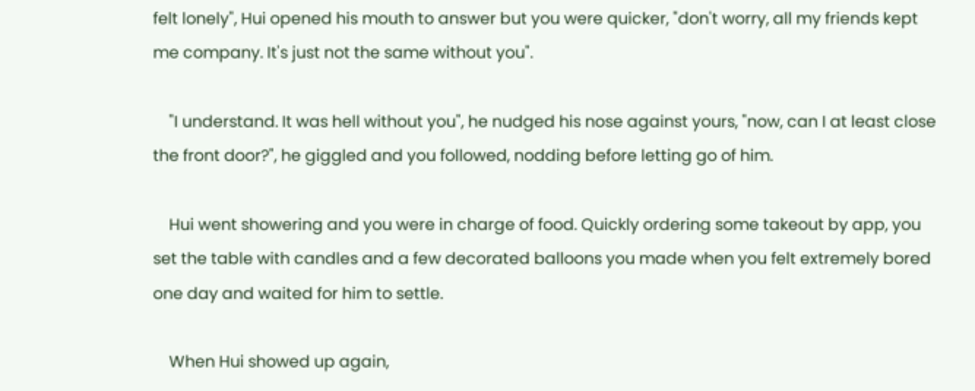felt lonely", Hui opened his mouth to answer but you were quicker, "don't worry, all my friends kept me company. It's just not the same without you".

    "I understand. It was hell without you", he nudged his nose against yours, "now, can I at least close the front door?", he giggled and you followed, nodding before letting go of him.

    Hui went showering and you were in charge of food. Quickly ordering some takeout by app, you set the table with candles and a few decorated balloons you made when you felt extremely bored one day and waited for him to settle.

    When Hui showed up again,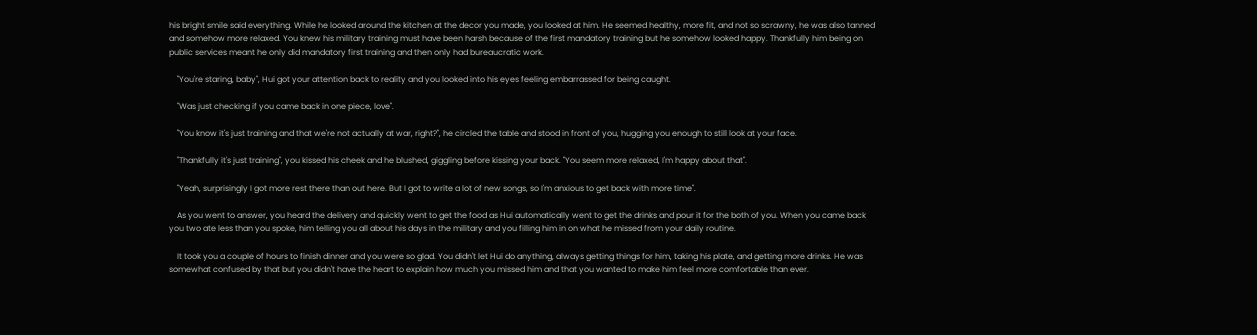his bright smile said everything. While he looked around the kitchen at the decor you made, you looked at him. He seemed healthy, more fit, and not so scrawny, he was also tanned and somehow more relaxed. You knew his military training must have been harsh because of the first mandatory training but he somehow looked happy. Thankfully him being on public services meant he only did mandatory first training and then only had bureaucratic work.

    "You're staring, baby", Hui got your attention back to reality and you looked into his eyes feeling embarrassed for being caught.

    "Was just checking if you came back in one piece, love".

    "You know it's just training and that we're not actually at war, right?", he circled the table and stood in front of you, hugging you enough to still look at your face.

    "Thankfully it's just training", you kissed his cheek and he blushed, giggling before kissing your back. "You seem more relaxed, I'm happy about that".

    "Yeah, surprisingly I got more rest there than out here. But I got to write a lot of new songs, so I'm anxious to get back with more time".

    As you went to answer, you heard the delivery and quickly went to get the food as Hui automatically went to get the drinks and pour it for the both of you. When you came back you two ate less than you spoke, him telling you all about his days in the military and you filling him in on what he missed from your daily routine.

    It took you a couple of hours to finish dinner and you were so glad. You didn't let Hui do anything, always getting things for him, taking his plate, and getting more drinks. He was somewhat confused by that but you didn't have the heart to explain how much you missed him and that you wanted to make him feel more comfortable than ever.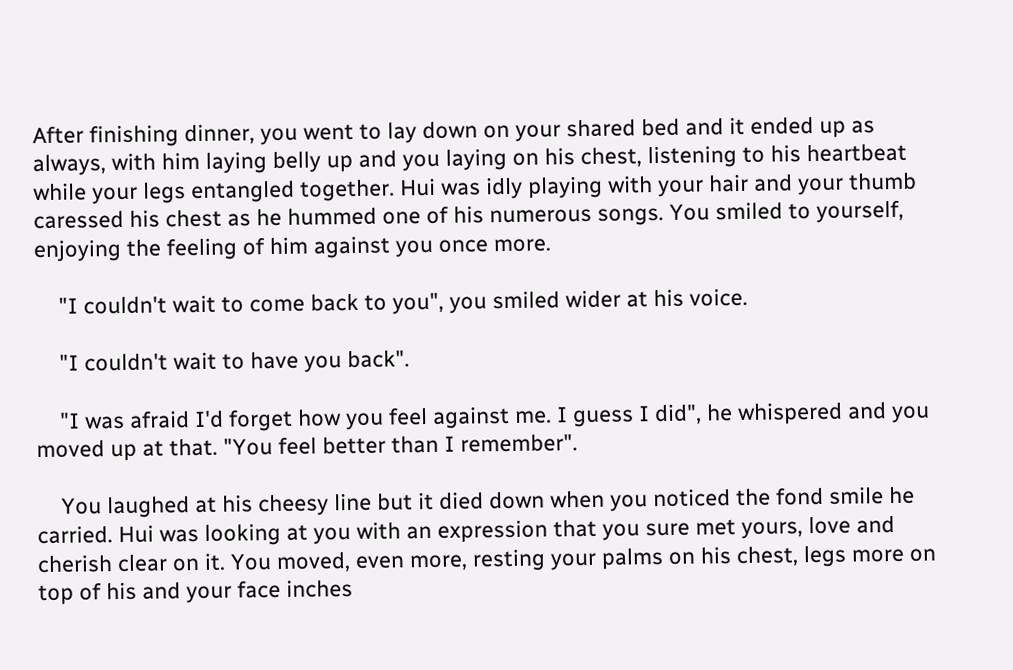After finishing dinner, you went to lay down on your shared bed and it ended up as always, with him laying belly up and you laying on his chest, listening to his heartbeat while your legs entangled together. Hui was idly playing with your hair and your thumb caressed his chest as he hummed one of his numerous songs. You smiled to yourself, enjoying the feeling of him against you once more.

    "I couldn't wait to come back to you", you smiled wider at his voice.

    "I couldn't wait to have you back".

    "I was afraid I'd forget how you feel against me. I guess I did", he whispered and you moved up at that. "You feel better than I remember".

    You laughed at his cheesy line but it died down when you noticed the fond smile he carried. Hui was looking at you with an expression that you sure met yours, love and cherish clear on it. You moved, even more, resting your palms on his chest, legs more on top of his and your face inches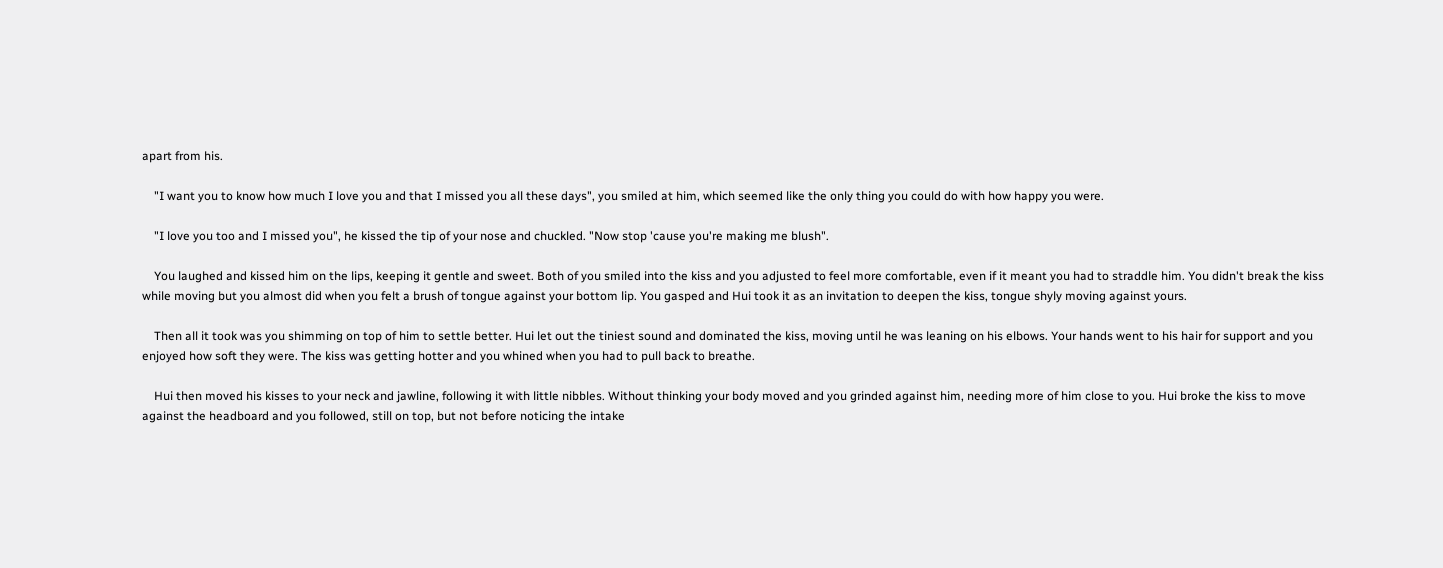apart from his.

    "I want you to know how much I love you and that I missed you all these days", you smiled at him, which seemed like the only thing you could do with how happy you were.

    "I love you too and I missed you", he kissed the tip of your nose and chuckled. "Now stop 'cause you're making me blush".

    You laughed and kissed him on the lips, keeping it gentle and sweet. Both of you smiled into the kiss and you adjusted to feel more comfortable, even if it meant you had to straddle him. You didn't break the kiss while moving but you almost did when you felt a brush of tongue against your bottom lip. You gasped and Hui took it as an invitation to deepen the kiss, tongue shyly moving against yours.

    Then all it took was you shimming on top of him to settle better. Hui let out the tiniest sound and dominated the kiss, moving until he was leaning on his elbows. Your hands went to his hair for support and you enjoyed how soft they were. The kiss was getting hotter and you whined when you had to pull back to breathe.

    Hui then moved his kisses to your neck and jawline, following it with little nibbles. Without thinking your body moved and you grinded against him, needing more of him close to you. Hui broke the kiss to move against the headboard and you followed, still on top, but not before noticing the intake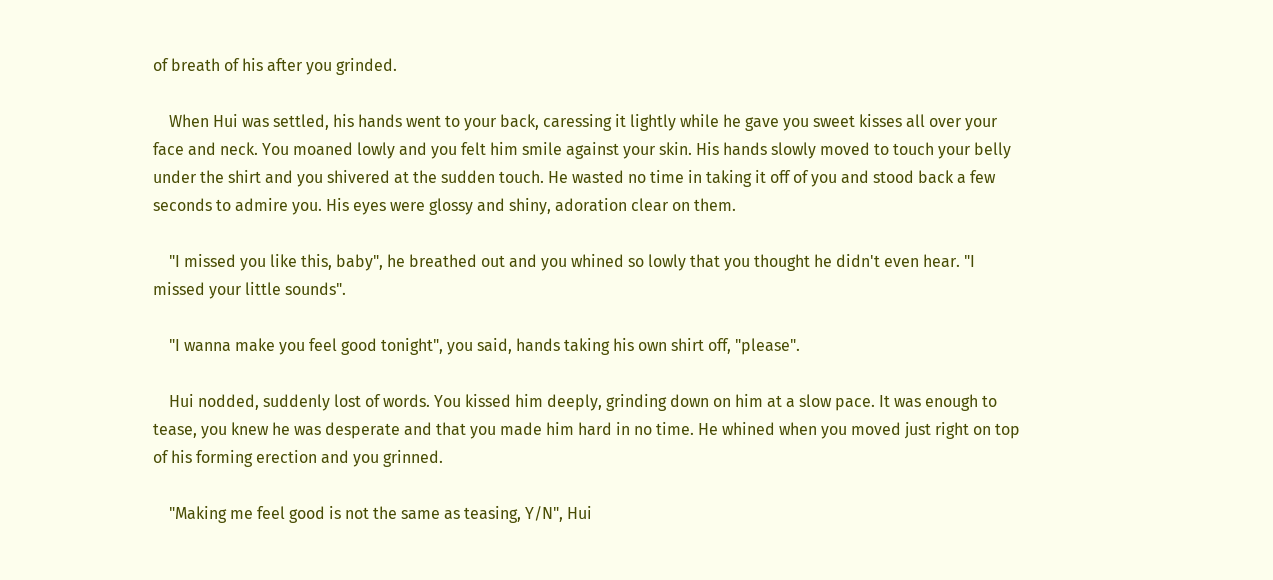of breath of his after you grinded.

    When Hui was settled, his hands went to your back, caressing it lightly while he gave you sweet kisses all over your face and neck. You moaned lowly and you felt him smile against your skin. His hands slowly moved to touch your belly under the shirt and you shivered at the sudden touch. He wasted no time in taking it off of you and stood back a few seconds to admire you. His eyes were glossy and shiny, adoration clear on them.

    "I missed you like this, baby", he breathed out and you whined so lowly that you thought he didn't even hear. "I missed your little sounds".

    "I wanna make you feel good tonight", you said, hands taking his own shirt off, "please".

    Hui nodded, suddenly lost of words. You kissed him deeply, grinding down on him at a slow pace. It was enough to tease, you knew he was desperate and that you made him hard in no time. He whined when you moved just right on top of his forming erection and you grinned.

    "Making me feel good is not the same as teasing, Y/N", Hui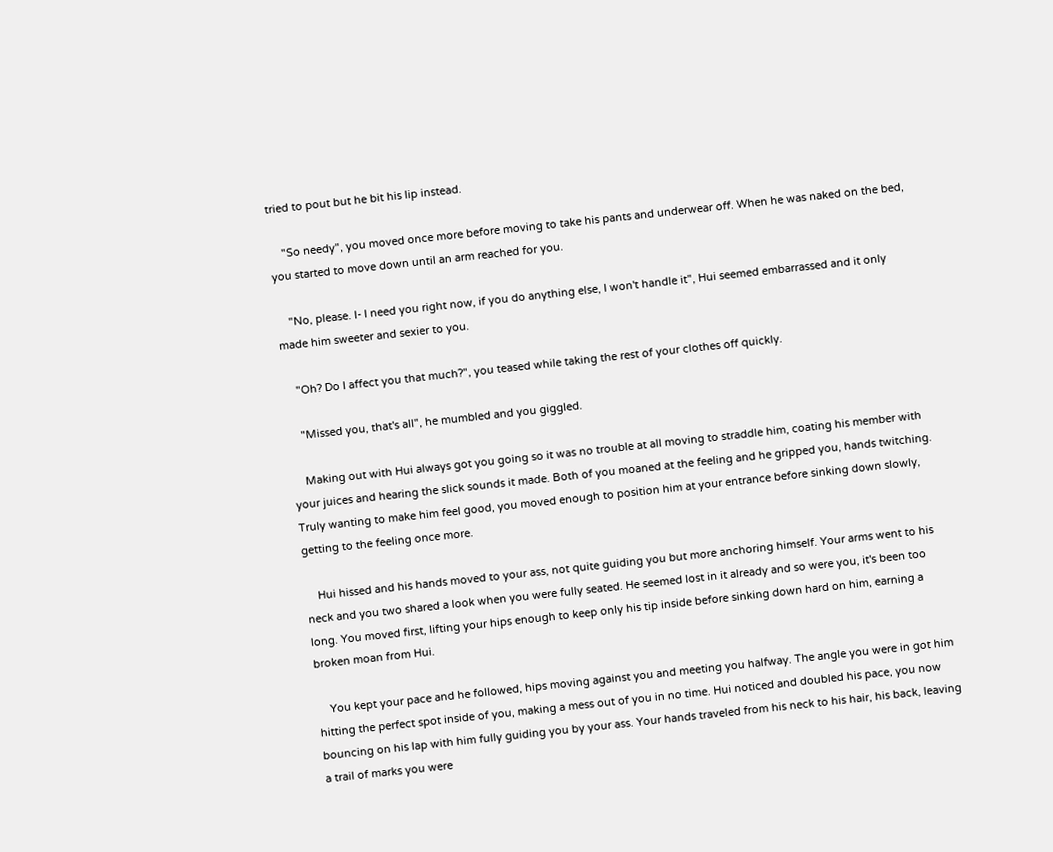tried to pout but he bit his lip instead.

    "So needy", you moved once more before moving to take his pants and underwear off. When he was naked on the bed, you started to move down until an arm reached for you.

    "No, please. I- I need you right now, if you do anything else, I won't handle it", Hui seemed embarrassed and it only made him sweeter and sexier to you.

    "Oh? Do I affect you that much?", you teased while taking the rest of your clothes off quickly.

    "Missed you, that's all", he mumbled and you giggled.

    Making out with Hui always got you going so it was no trouble at all moving to straddle him, coating his member with your juices and hearing the slick sounds it made. Both of you moaned at the feeling and he gripped you, hands twitching. Truly wanting to make him feel good, you moved enough to position him at your entrance before sinking down slowly, getting to the feeling once more.

    Hui hissed and his hands moved to your ass, not quite guiding you but more anchoring himself. Your arms went to his neck and you two shared a look when you were fully seated. He seemed lost in it already and so were you, it's been too long. You moved first, lifting your hips enough to keep only his tip inside before sinking down hard on him, earning a broken moan from Hui.

    You kept your pace and he followed, hips moving against you and meeting you halfway. The angle you were in got him hitting the perfect spot inside of you, making a mess out of you in no time. Hui noticed and doubled his pace, you now bouncing on his lap with him fully guiding you by your ass. Your hands traveled from his neck to his hair, his back, leaving a trail of marks you were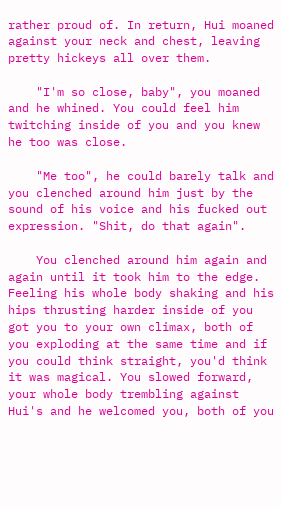rather proud of. In return, Hui moaned against your neck and chest, leaving pretty hickeys all over them.

    "I'm so close, baby", you moaned and he whined. You could feel him twitching inside of you and you knew he too was close.

    "Me too", he could barely talk and you clenched around him just by the sound of his voice and his fucked out expression. "Shit, do that again".

    You clenched around him again and again until it took him to the edge. Feeling his whole body shaking and his hips thrusting harder inside of you got you to your own climax, both of you exploding at the same time and if you could think straight, you'd think it was magical. You slowed forward, your whole body trembling against Hui's and he welcomed you, both of you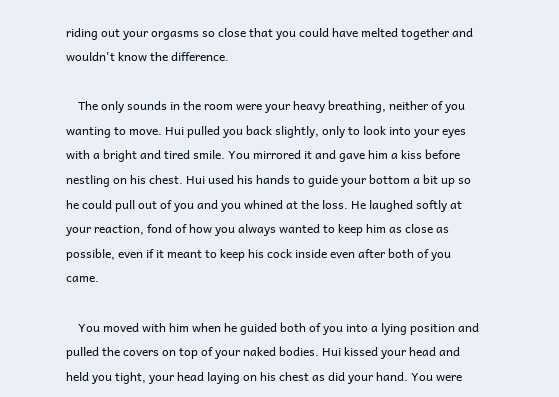riding out your orgasms so close that you could have melted together and wouldn't know the difference.

    The only sounds in the room were your heavy breathing, neither of you wanting to move. Hui pulled you back slightly, only to look into your eyes with a bright and tired smile. You mirrored it and gave him a kiss before nestling on his chest. Hui used his hands to guide your bottom a bit up so he could pull out of you and you whined at the loss. He laughed softly at your reaction, fond of how you always wanted to keep him as close as possible, even if it meant to keep his cock inside even after both of you came.

    You moved with him when he guided both of you into a lying position and pulled the covers on top of your naked bodies. Hui kissed your head and held you tight, your head laying on his chest as did your hand. You were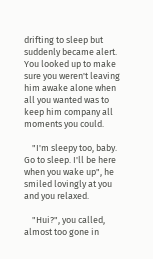drifting to sleep but suddenly became alert. You looked up to make sure you weren't leaving him awake alone when all you wanted was to keep him company all moments you could.

    "I'm sleepy too, baby. Go to sleep. I'll be here when you wake up", he smiled lovingly at you and you relaxed.

    "Hui?", you called, almost too gone in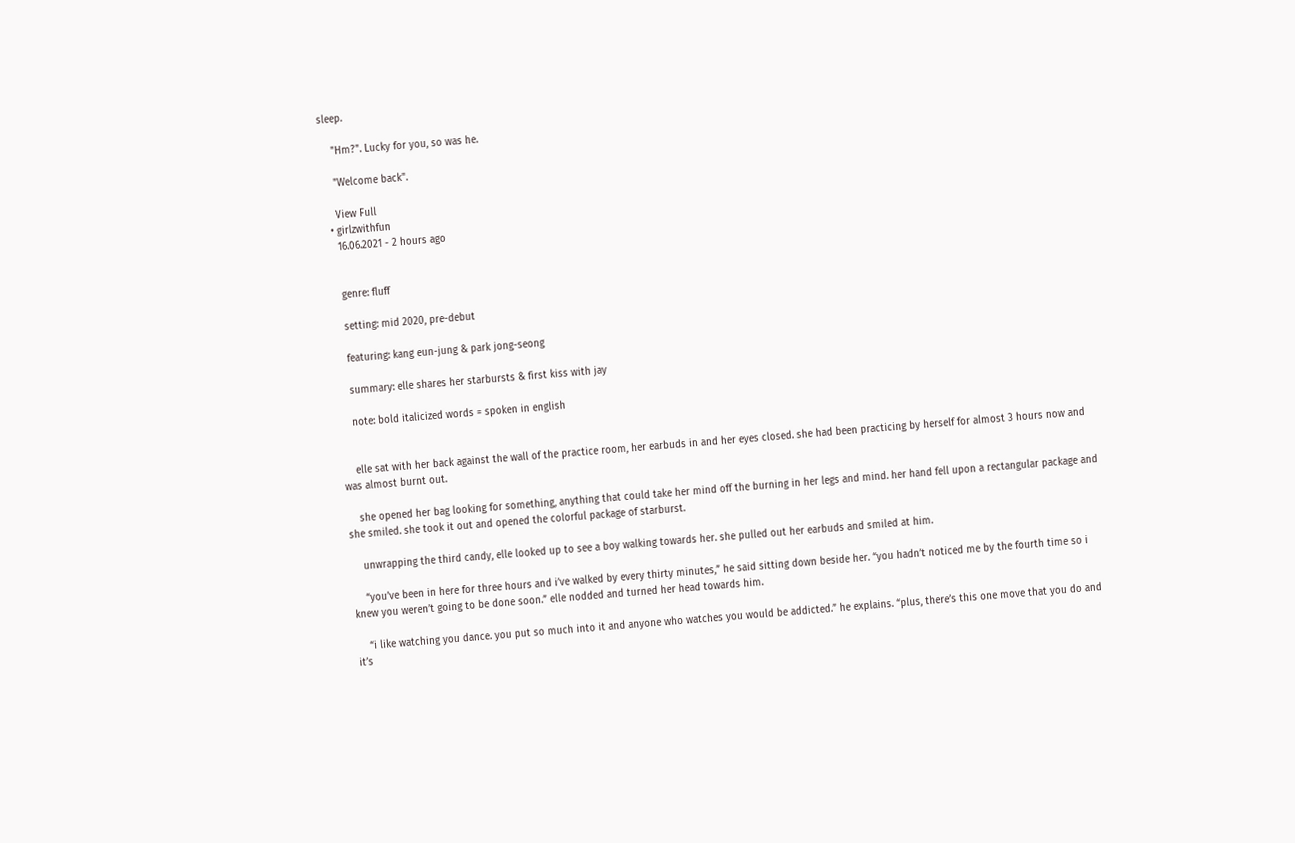sleep.

    "Hm?". Lucky for you, so was he.

    "Welcome back".

    View Full
  • girlzwithfun
    16.06.2021 - 2 hours ago


    genre: fluff

    setting: mid 2020, pre-debut

    featuring: kang eun-jung & park jong-seong

    summary: elle shares her starbursts & first kiss with jay

    note: bold italicized words = spoken in english


    elle sat with her back against the wall of the practice room, her earbuds in and her eyes closed. she had been practicing by herself for almost 3 hours now and was almost burnt out.

    she opened her bag looking for something, anything that could take her mind off the burning in her legs and mind. her hand fell upon a rectangular package and she smiled. she took it out and opened the colorful package of starburst.

    unwrapping the third candy, elle looked up to see a boy walking towards her. she pulled out her earbuds and smiled at him.

    “you’ve been in here for three hours and i’ve walked by every thirty minutes,” he said sitting down beside her. “you hadn’t noticed me by the fourth time so i knew you weren’t going to be done soon.” elle nodded and turned her head towards him.

    “i like watching you dance. you put so much into it and anyone who watches you would be addicted.” he explains. “plus, there’s this one move that you do and it’s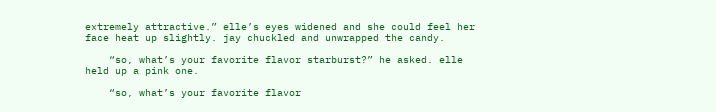extremely attractive.” elle’s eyes widened and she could feel her face heat up slightly. jay chuckled and unwrapped the candy.

    “so, what’s your favorite flavor starburst?” he asked. elle held up a pink one.

    “so, what’s your favorite flavor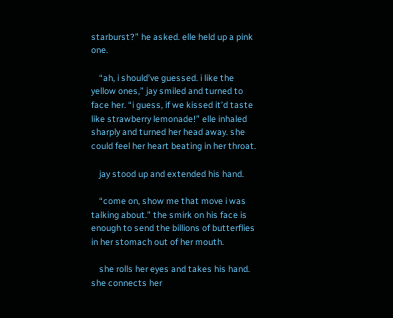starburst?” he asked. elle held up a pink one.

    “ah, i should’ve guessed. i like the yellow ones,” jay smiled and turned to face her. “i guess, if we kissed it’d taste like strawberry lemonade!” elle inhaled sharply and turned her head away. she could feel her heart beating in her throat.

    jay stood up and extended his hand.

    “come on, show me that move i was talking about.” the smirk on his face is enough to send the billions of butterflies in her stomach out of her mouth.

    she rolls her eyes and takes his hand. she connects her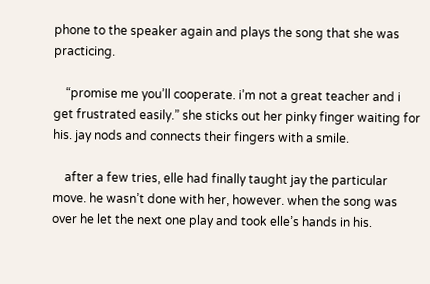phone to the speaker again and plays the song that she was practicing.

    “promise me you’ll cooperate. i’m not a great teacher and i get frustrated easily.” she sticks out her pinky finger waiting for his. jay nods and connects their fingers with a smile.

    after a few tries, elle had finally taught jay the particular move. he wasn’t done with her, however. when the song was over he let the next one play and took elle’s hands in his.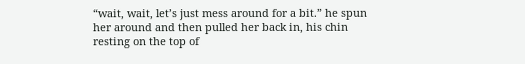“wait, wait, let’s just mess around for a bit.” he spun her around and then pulled her back in, his chin resting on the top of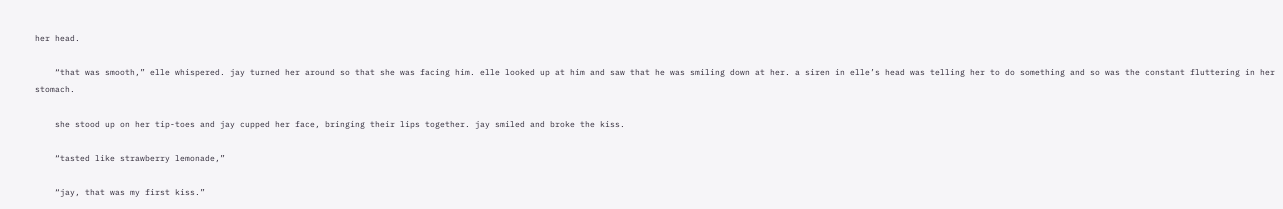her head.

    “that was smooth,” elle whispered. jay turned her around so that she was facing him. elle looked up at him and saw that he was smiling down at her. a siren in elle’s head was telling her to do something and so was the constant fluttering in her stomach.

    she stood up on her tip-toes and jay cupped her face, bringing their lips together. jay smiled and broke the kiss.

    “tasted like strawberry lemonade,”

    “jay, that was my first kiss.”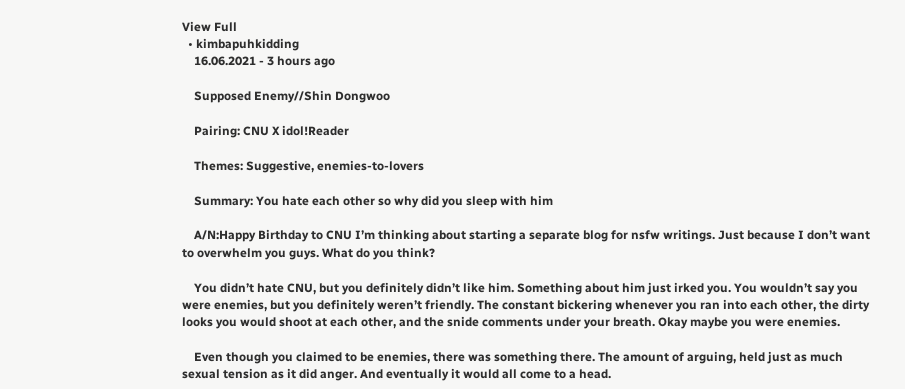View Full
  • kimbapuhkidding
    16.06.2021 - 3 hours ago

    Supposed Enemy//Shin Dongwoo

    Pairing: CNU X idol!Reader

    Themes: Suggestive, enemies-to-lovers

    Summary: You hate each other so why did you sleep with him

    A/N:Happy Birthday to CNU I’m thinking about starting a separate blog for nsfw writings. Just because I don’t want to overwhelm you guys. What do you think?

    You didn’t hate CNU, but you definitely didn’t like him. Something about him just irked you. You wouldn’t say you were enemies, but you definitely weren’t friendly. The constant bickering whenever you ran into each other, the dirty looks you would shoot at each other, and the snide comments under your breath. Okay maybe you were enemies.

    Even though you claimed to be enemies, there was something there. The amount of arguing, held just as much sexual tension as it did anger. And eventually it would all come to a head.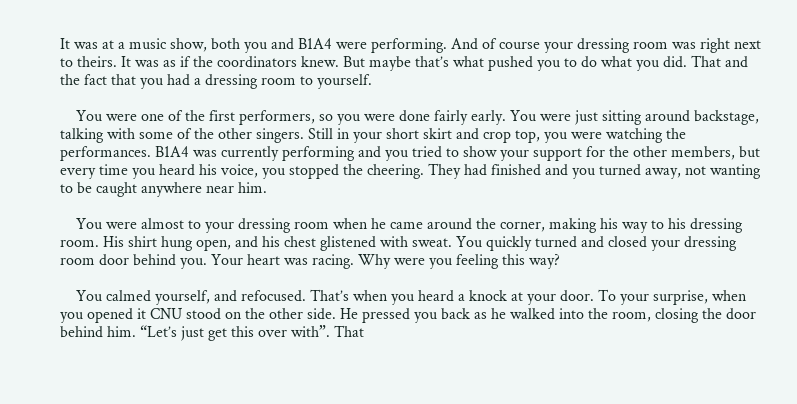It was at a music show, both you and B1A4 were performing. And of course your dressing room was right next to theirs. It was as if the coordinators knew. But maybe that’s what pushed you to do what you did. That and the fact that you had a dressing room to yourself.

    You were one of the first performers, so you were done fairly early. You were just sitting around backstage, talking with some of the other singers. Still in your short skirt and crop top, you were watching the performances. B1A4 was currently performing and you tried to show your support for the other members, but every time you heard his voice, you stopped the cheering. They had finished and you turned away, not wanting to be caught anywhere near him.

    You were almost to your dressing room when he came around the corner, making his way to his dressing room. His shirt hung open, and his chest glistened with sweat. You quickly turned and closed your dressing room door behind you. Your heart was racing. Why were you feeling this way?

    You calmed yourself, and refocused. That’s when you heard a knock at your door. To your surprise, when you opened it CNU stood on the other side. He pressed you back as he walked into the room, closing the door behind him. “Let’s just get this over with”. That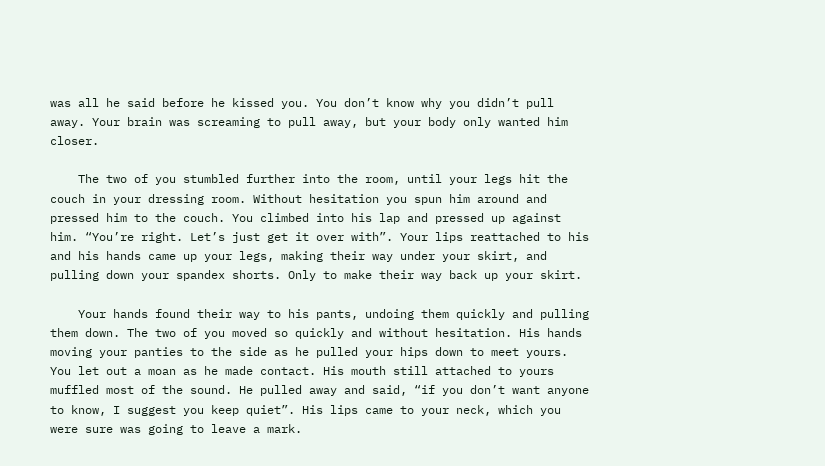was all he said before he kissed you. You don’t know why you didn’t pull away. Your brain was screaming to pull away, but your body only wanted him closer.

    The two of you stumbled further into the room, until your legs hit the couch in your dressing room. Without hesitation you spun him around and pressed him to the couch. You climbed into his lap and pressed up against him. “You’re right. Let’s just get it over with”. Your lips reattached to his and his hands came up your legs, making their way under your skirt, and pulling down your spandex shorts. Only to make their way back up your skirt.

    Your hands found their way to his pants, undoing them quickly and pulling them down. The two of you moved so quickly and without hesitation. His hands moving your panties to the side as he pulled your hips down to meet yours. You let out a moan as he made contact. His mouth still attached to yours muffled most of the sound. He pulled away and said, “if you don’t want anyone to know, I suggest you keep quiet”. His lips came to your neck, which you were sure was going to leave a mark.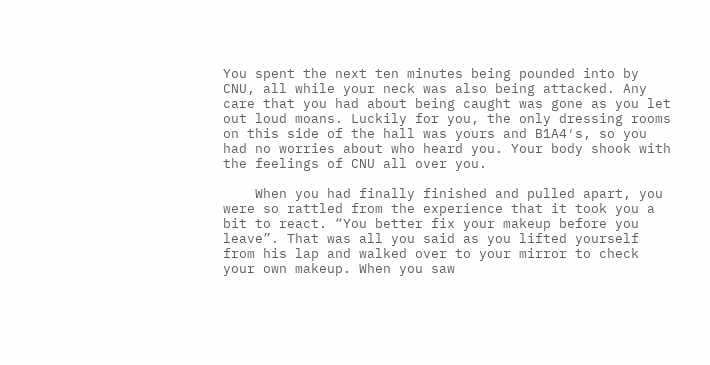You spent the next ten minutes being pounded into by CNU, all while your neck was also being attacked. Any care that you had about being caught was gone as you let out loud moans. Luckily for you, the only dressing rooms on this side of the hall was yours and B1A4′s, so you had no worries about who heard you. Your body shook with the feelings of CNU all over you.

    When you had finally finished and pulled apart, you were so rattled from the experience that it took you a bit to react. “You better fix your makeup before you leave”. That was all you said as you lifted yourself from his lap and walked over to your mirror to check your own makeup. When you saw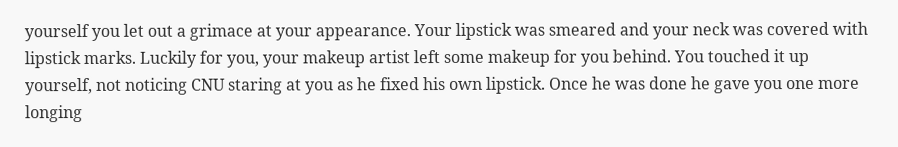yourself you let out a grimace at your appearance. Your lipstick was smeared and your neck was covered with lipstick marks. Luckily for you, your makeup artist left some makeup for you behind. You touched it up yourself, not noticing CNU staring at you as he fixed his own lipstick. Once he was done he gave you one more longing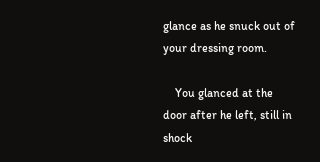glance as he snuck out of your dressing room.

    You glanced at the door after he left, still in shock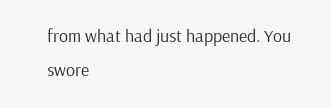from what had just happened. You swore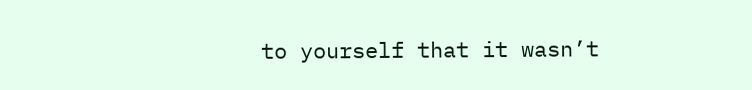to yourself that it wasn’t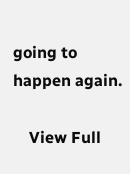going to happen again.

    View Full